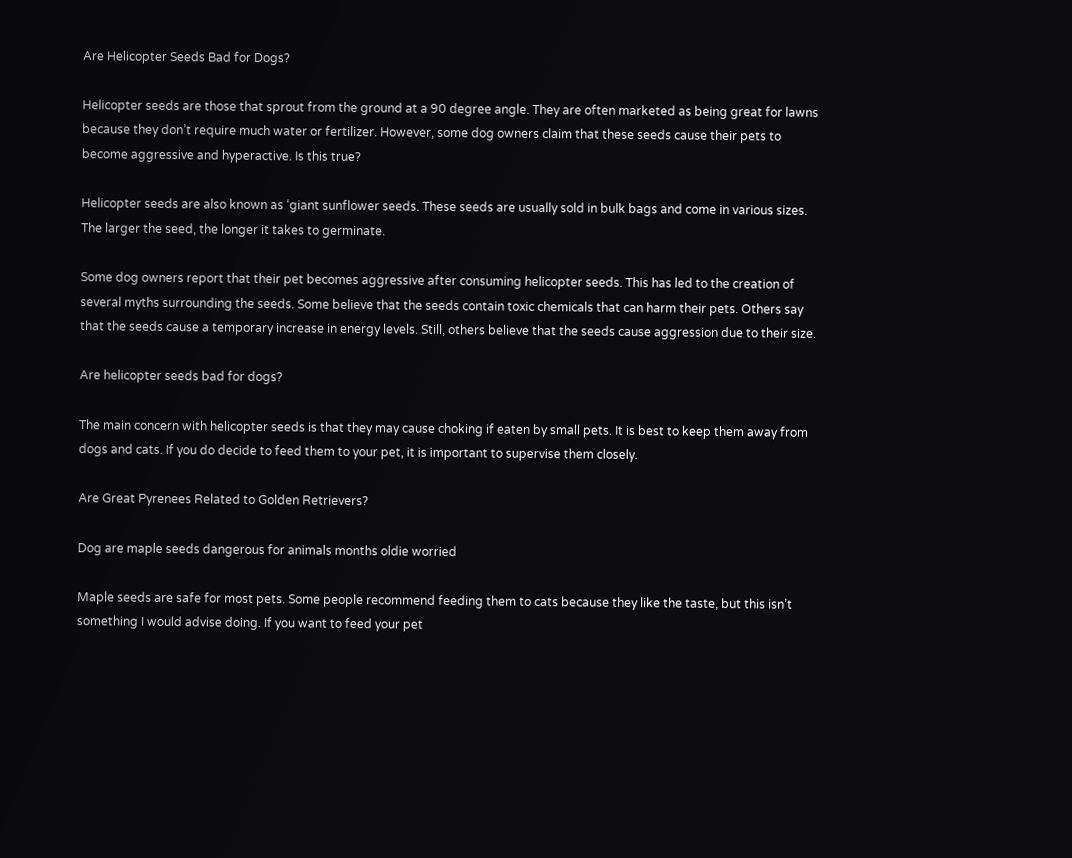Are Helicopter Seeds Bad for Dogs?

Helicopter seeds are those that sprout from the ground at a 90 degree angle. They are often marketed as being great for lawns because they don’t require much water or fertilizer. However, some dog owners claim that these seeds cause their pets to become aggressive and hyperactive. Is this true?

Helicopter seeds are also known as ‘giant sunflower seeds. These seeds are usually sold in bulk bags and come in various sizes. The larger the seed, the longer it takes to germinate.

Some dog owners report that their pet becomes aggressive after consuming helicopter seeds. This has led to the creation of several myths surrounding the seeds. Some believe that the seeds contain toxic chemicals that can harm their pets. Others say that the seeds cause a temporary increase in energy levels. Still, others believe that the seeds cause aggression due to their size.

Are helicopter seeds bad for dogs?

The main concern with helicopter seeds is that they may cause choking if eaten by small pets. It is best to keep them away from dogs and cats. If you do decide to feed them to your pet, it is important to supervise them closely.

Are Great Pyrenees Related to Golden Retrievers?

Dog are maple seeds dangerous for animals months oldie worried

Maple seeds are safe for most pets. Some people recommend feeding them to cats because they like the taste, but this isn’t something I would advise doing. If you want to feed your pet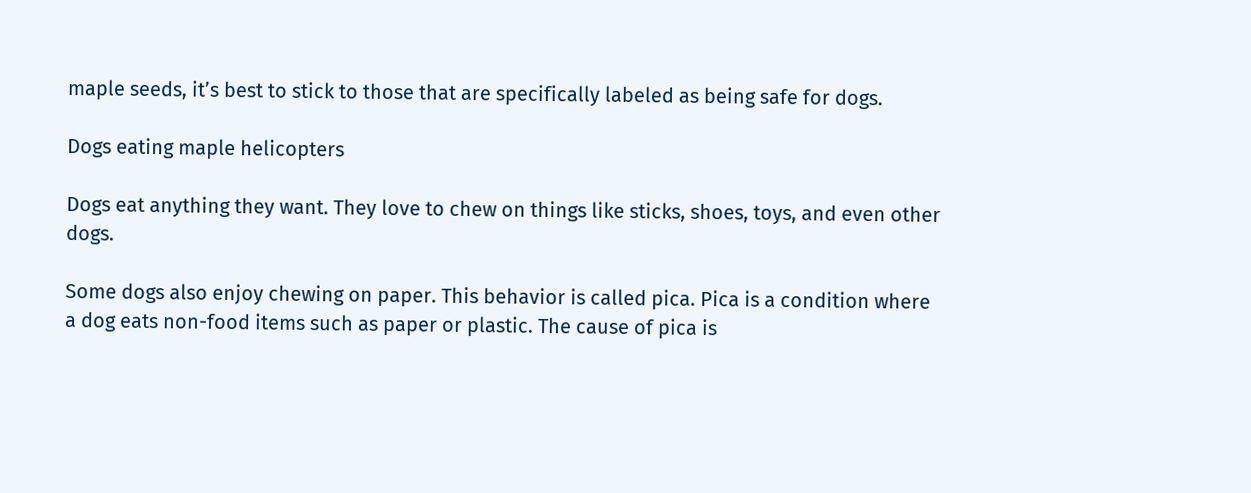maple seeds, it’s best to stick to those that are specifically labeled as being safe for dogs.

Dogs eating maple helicopters

Dogs eat anything they want. They love to chew on things like sticks, shoes, toys, and even other dogs.

Some dogs also enjoy chewing on paper. This behavior is called pica. Pica is a condition where a dog eats non-food items such as paper or plastic. The cause of pica is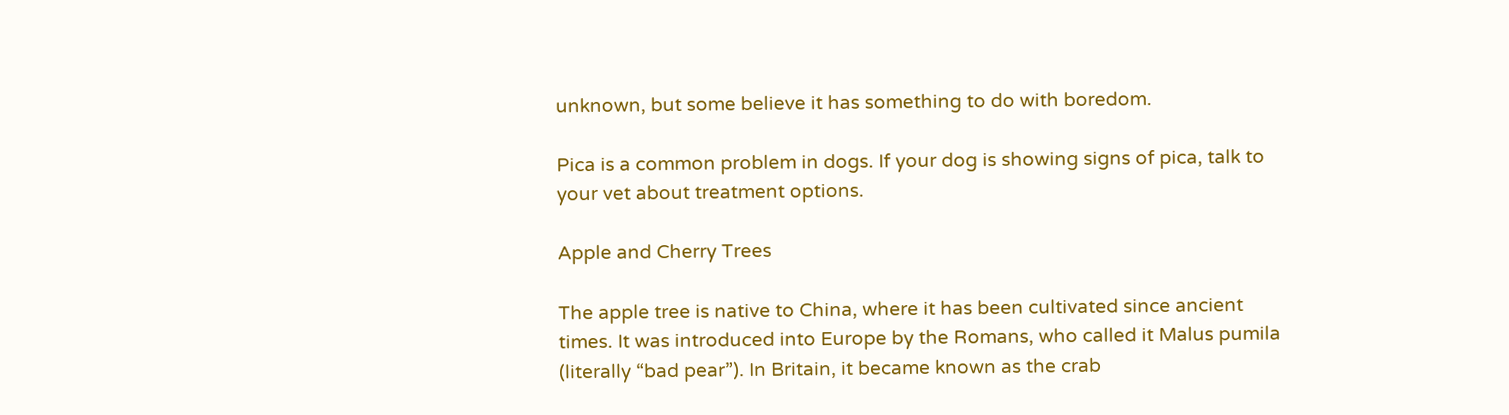unknown, but some believe it has something to do with boredom.

Pica is a common problem in dogs. If your dog is showing signs of pica, talk to your vet about treatment options.

Apple and Cherry Trees

The apple tree is native to China, where it has been cultivated since ancient times. It was introduced into Europe by the Romans, who called it Malus pumila (literally “bad pear”). In Britain, it became known as the crab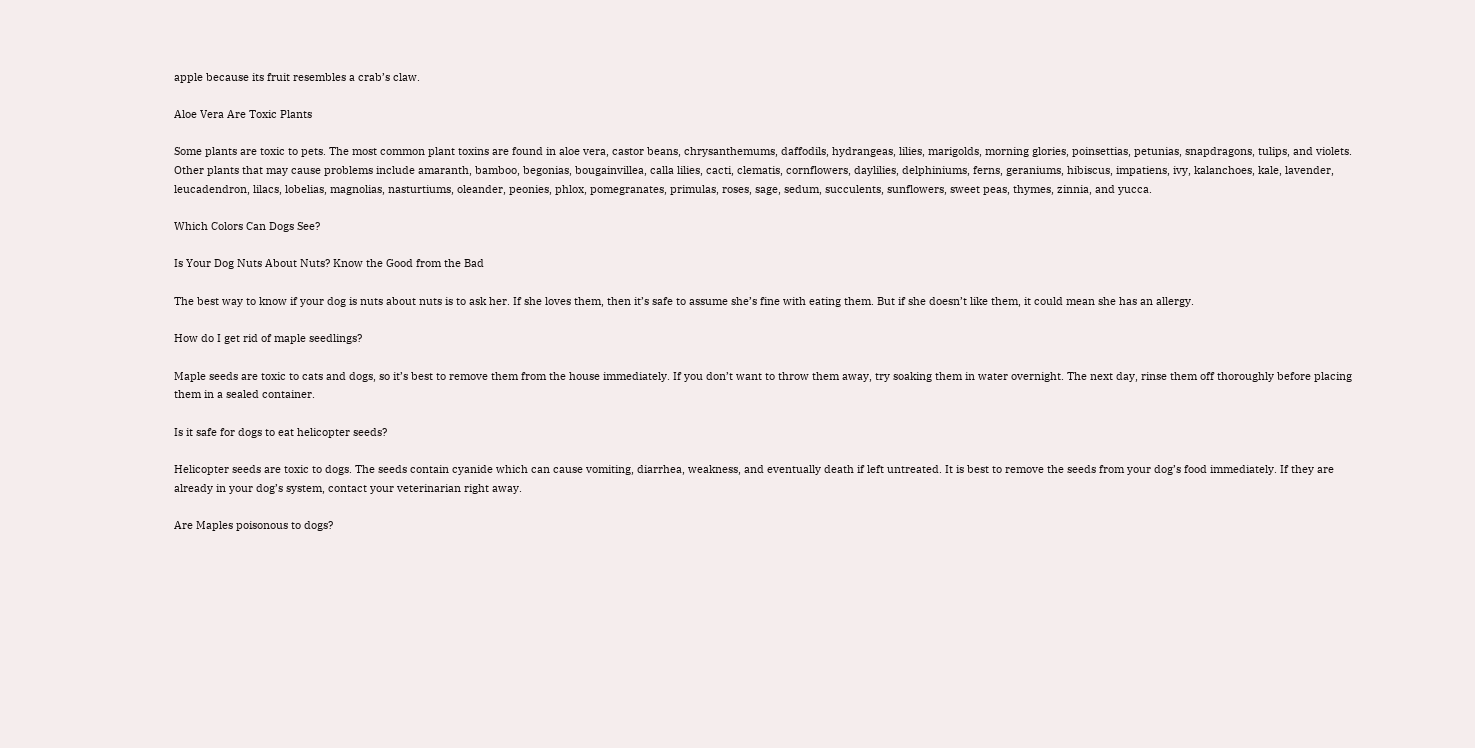apple because its fruit resembles a crab’s claw.

Aloe Vera Are Toxic Plants

Some plants are toxic to pets. The most common plant toxins are found in aloe vera, castor beans, chrysanthemums, daffodils, hydrangeas, lilies, marigolds, morning glories, poinsettias, petunias, snapdragons, tulips, and violets. Other plants that may cause problems include amaranth, bamboo, begonias, bougainvillea, calla lilies, cacti, clematis, cornflowers, daylilies, delphiniums, ferns, geraniums, hibiscus, impatiens, ivy, kalanchoes, kale, lavender, leucadendron, lilacs, lobelias, magnolias, nasturtiums, oleander, peonies, phlox, pomegranates, primulas, roses, sage, sedum, succulents, sunflowers, sweet peas, thymes, zinnia, and yucca.

Which Colors Can Dogs See?

Is Your Dog Nuts About Nuts? Know the Good from the Bad

The best way to know if your dog is nuts about nuts is to ask her. If she loves them, then it’s safe to assume she’s fine with eating them. But if she doesn’t like them, it could mean she has an allergy.

How do I get rid of maple seedlings?

Maple seeds are toxic to cats and dogs, so it’s best to remove them from the house immediately. If you don’t want to throw them away, try soaking them in water overnight. The next day, rinse them off thoroughly before placing them in a sealed container.

Is it safe for dogs to eat helicopter seeds?

Helicopter seeds are toxic to dogs. The seeds contain cyanide which can cause vomiting, diarrhea, weakness, and eventually death if left untreated. It is best to remove the seeds from your dog’s food immediately. If they are already in your dog’s system, contact your veterinarian right away.

Are Maples poisonous to dogs?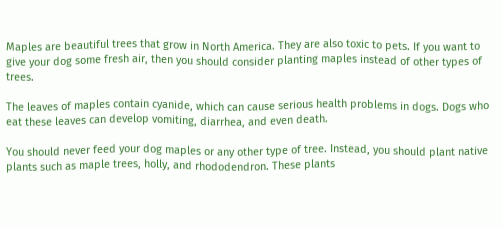Maples are beautiful trees that grow in North America. They are also toxic to pets. If you want to give your dog some fresh air, then you should consider planting maples instead of other types of trees.

The leaves of maples contain cyanide, which can cause serious health problems in dogs. Dogs who eat these leaves can develop vomiting, diarrhea, and even death.

You should never feed your dog maples or any other type of tree. Instead, you should plant native plants such as maple trees, holly, and rhododendron. These plants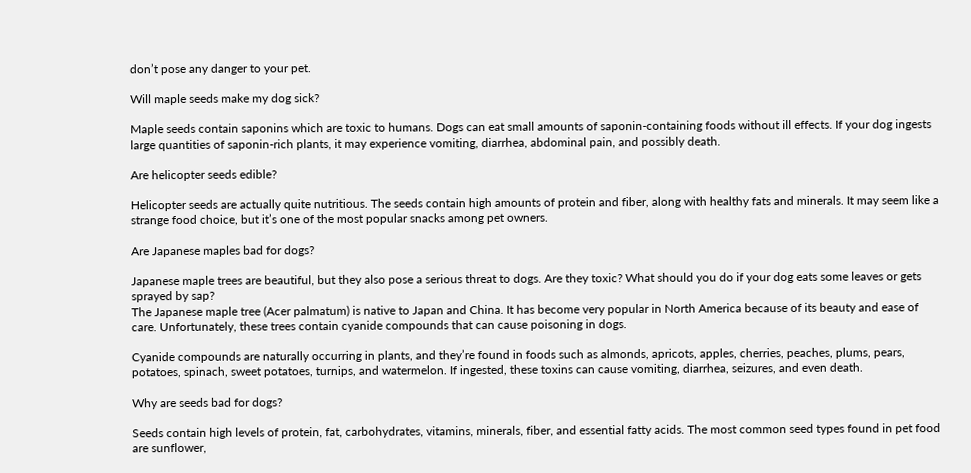don’t pose any danger to your pet.

Will maple seeds make my dog sick?

Maple seeds contain saponins which are toxic to humans. Dogs can eat small amounts of saponin-containing foods without ill effects. If your dog ingests large quantities of saponin-rich plants, it may experience vomiting, diarrhea, abdominal pain, and possibly death.

Are helicopter seeds edible?

Helicopter seeds are actually quite nutritious. The seeds contain high amounts of protein and fiber, along with healthy fats and minerals. It may seem like a strange food choice, but it’s one of the most popular snacks among pet owners.

Are Japanese maples bad for dogs?

Japanese maple trees are beautiful, but they also pose a serious threat to dogs. Are they toxic? What should you do if your dog eats some leaves or gets sprayed by sap?
The Japanese maple tree (Acer palmatum) is native to Japan and China. It has become very popular in North America because of its beauty and ease of care. Unfortunately, these trees contain cyanide compounds that can cause poisoning in dogs.

Cyanide compounds are naturally occurring in plants, and they’re found in foods such as almonds, apricots, apples, cherries, peaches, plums, pears, potatoes, spinach, sweet potatoes, turnips, and watermelon. If ingested, these toxins can cause vomiting, diarrhea, seizures, and even death.

Why are seeds bad for dogs?

Seeds contain high levels of protein, fat, carbohydrates, vitamins, minerals, fiber, and essential fatty acids. The most common seed types found in pet food are sunflower,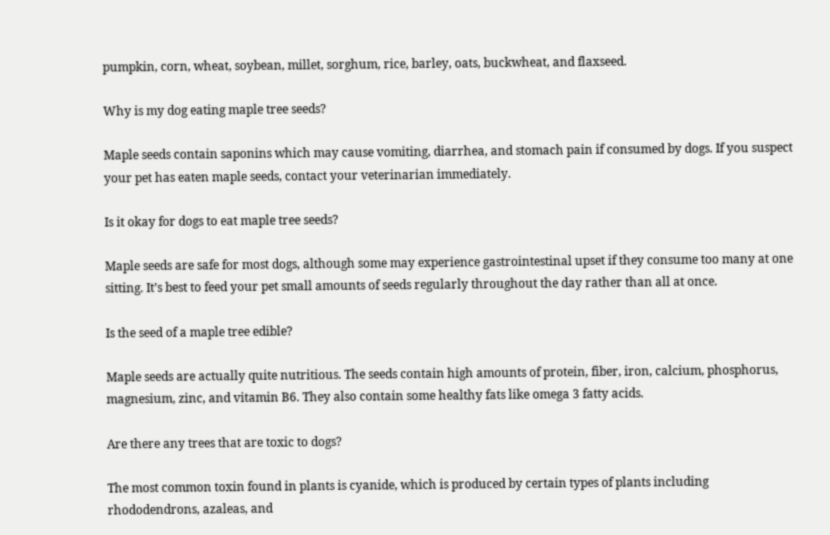pumpkin, corn, wheat, soybean, millet, sorghum, rice, barley, oats, buckwheat, and flaxseed.

Why is my dog eating maple tree seeds?

Maple seeds contain saponins which may cause vomiting, diarrhea, and stomach pain if consumed by dogs. If you suspect your pet has eaten maple seeds, contact your veterinarian immediately.

Is it okay for dogs to eat maple tree seeds?

Maple seeds are safe for most dogs, although some may experience gastrointestinal upset if they consume too many at one sitting. It’s best to feed your pet small amounts of seeds regularly throughout the day rather than all at once.

Is the seed of a maple tree edible?

Maple seeds are actually quite nutritious. The seeds contain high amounts of protein, fiber, iron, calcium, phosphorus, magnesium, zinc, and vitamin B6. They also contain some healthy fats like omega 3 fatty acids.

Are there any trees that are toxic to dogs?

The most common toxin found in plants is cyanide, which is produced by certain types of plants including rhododendrons, azaleas, and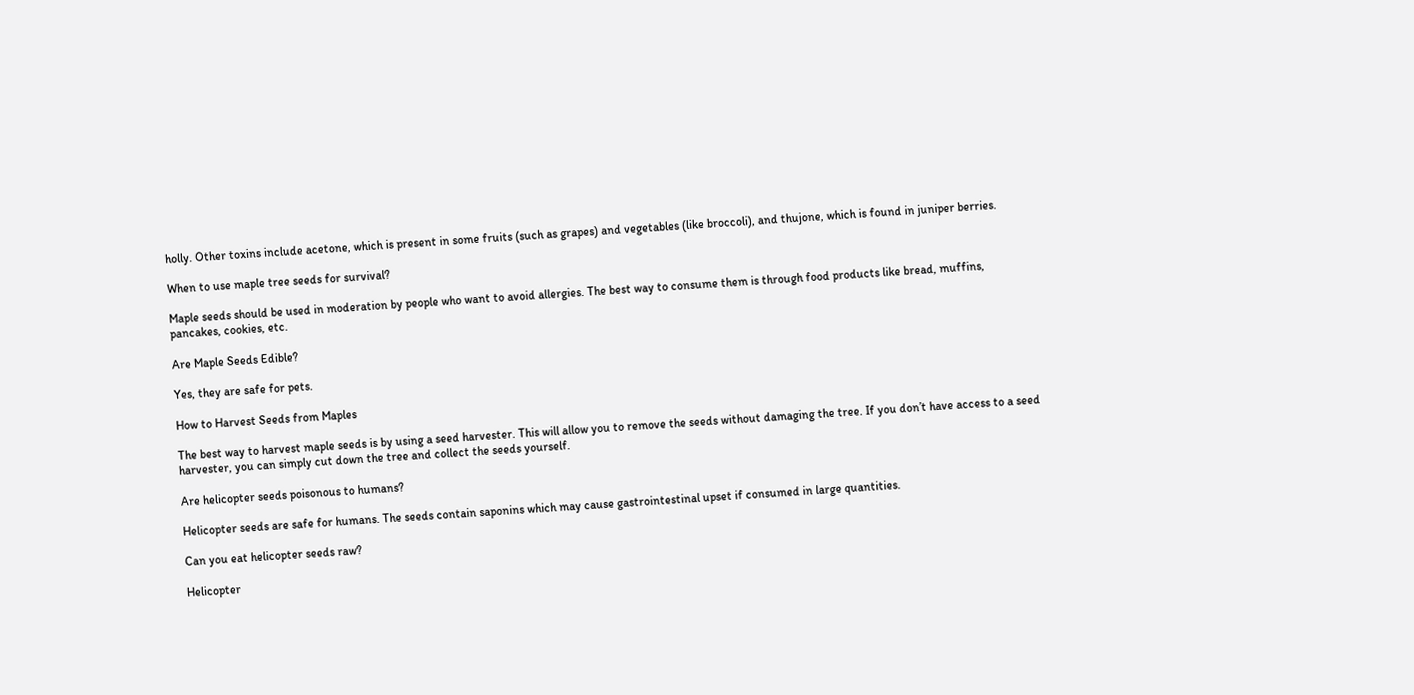holly. Other toxins include acetone, which is present in some fruits (such as grapes) and vegetables (like broccoli), and thujone, which is found in juniper berries.

When to use maple tree seeds for survival?

Maple seeds should be used in moderation by people who want to avoid allergies. The best way to consume them is through food products like bread, muffins, pancakes, cookies, etc.

Are Maple Seeds Edible?

Yes, they are safe for pets.

How to Harvest Seeds from Maples

The best way to harvest maple seeds is by using a seed harvester. This will allow you to remove the seeds without damaging the tree. If you don’t have access to a seed harvester, you can simply cut down the tree and collect the seeds yourself.

Are helicopter seeds poisonous to humans?

Helicopter seeds are safe for humans. The seeds contain saponins which may cause gastrointestinal upset if consumed in large quantities.

Can you eat helicopter seeds raw?

Helicopter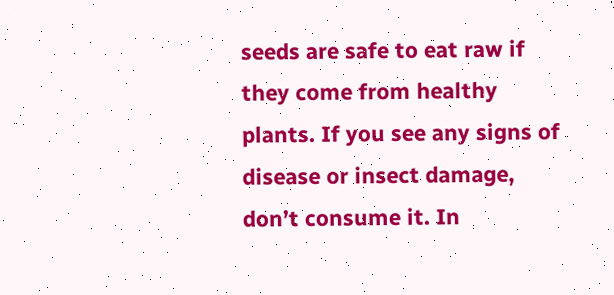seeds are safe to eat raw if they come from healthy plants. If you see any signs of disease or insect damage, don’t consume it. In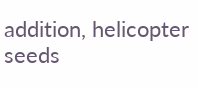addition, helicopter seeds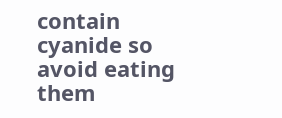contain cyanide so avoid eating them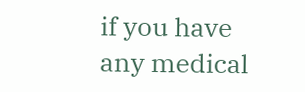if you have any medical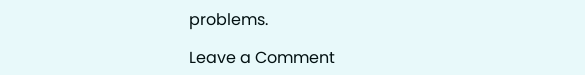problems.

Leave a Comment